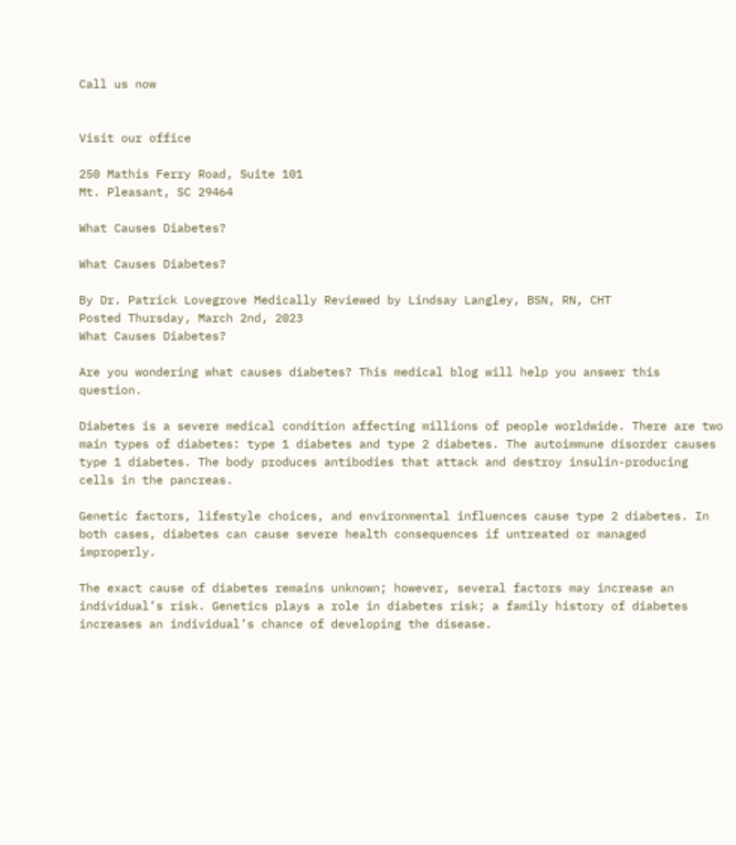Call us now


Visit our office

250 Mathis Ferry Road, Suite 101
Mt. Pleasant, SC 29464

What Causes Diabetes?

What Causes Diabetes?

By Dr. Patrick Lovegrove Medically Reviewed by Lindsay Langley, BSN, RN, CHT
Posted Thursday, March 2nd, 2023
What Causes Diabetes?

Are you wondering what causes diabetes? This medical blog will help you answer this question.

Diabetes is a severe medical condition affecting millions of people worldwide. There are two main types of diabetes: type 1 diabetes and type 2 diabetes. The autoimmune disorder causes type 1 diabetes. The body produces antibodies that attack and destroy insulin-producing cells in the pancreas.

Genetic factors, lifestyle choices, and environmental influences cause type 2 diabetes. In both cases, diabetes can cause severe health consequences if untreated or managed improperly.

The exact cause of diabetes remains unknown; however, several factors may increase an individual’s risk. Genetics plays a role in diabetes risk; a family history of diabetes increases an individual’s chance of developing the disease.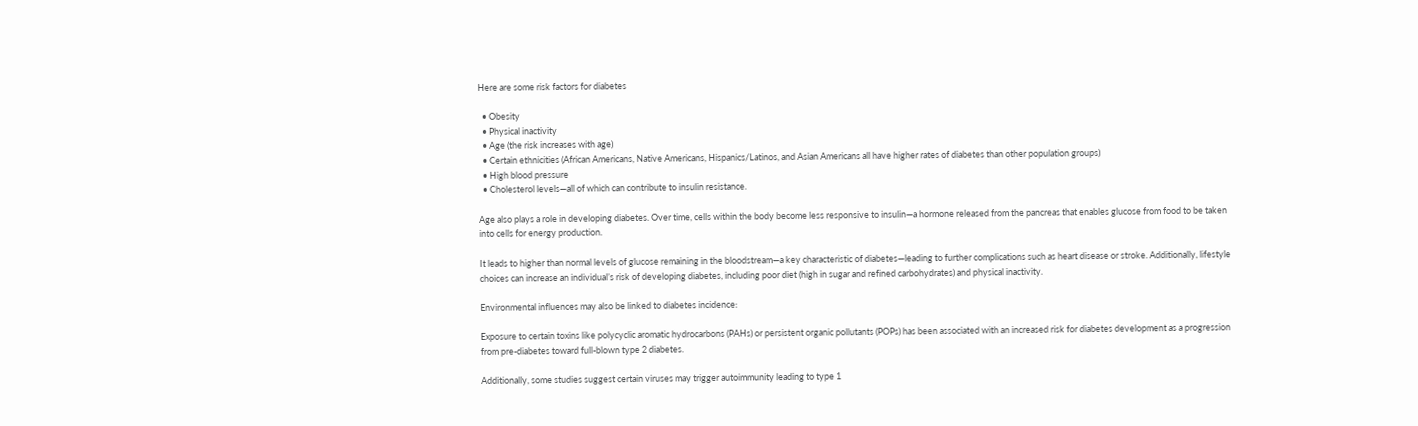Here are some risk factors for diabetes

  • Obesity
  • Physical inactivity
  • Age (the risk increases with age)
  • Certain ethnicities (African Americans, Native Americans, Hispanics/Latinos, and Asian Americans all have higher rates of diabetes than other population groups)
  • High blood pressure
  • Cholesterol levels—all of which can contribute to insulin resistance.

Age also plays a role in developing diabetes. Over time, cells within the body become less responsive to insulin—a hormone released from the pancreas that enables glucose from food to be taken into cells for energy production.

It leads to higher than normal levels of glucose remaining in the bloodstream—a key characteristic of diabetes—leading to further complications such as heart disease or stroke. Additionally, lifestyle choices can increase an individual’s risk of developing diabetes, including poor diet (high in sugar and refined carbohydrates) and physical inactivity.

Environmental influences may also be linked to diabetes incidence:

Exposure to certain toxins like polycyclic aromatic hydrocarbons (PAHs) or persistent organic pollutants (POPs) has been associated with an increased risk for diabetes development as a progression from pre-diabetes toward full-blown type 2 diabetes.

Additionally, some studies suggest certain viruses may trigger autoimmunity leading to type 1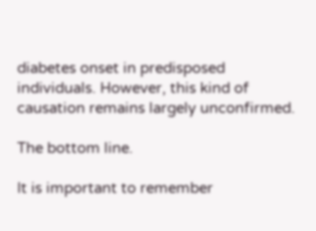diabetes onset in predisposed individuals. However, this kind of causation remains largely unconfirmed.

The bottom line.

It is important to remember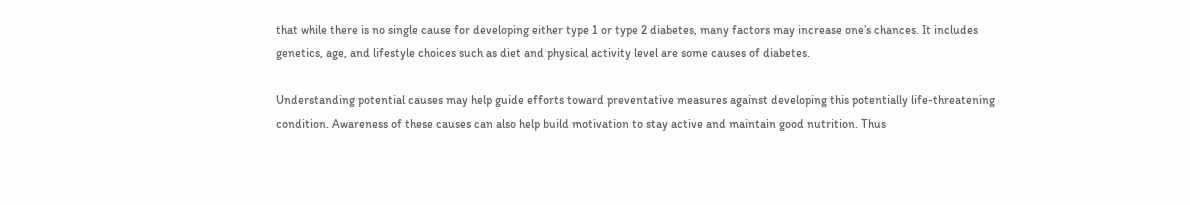that while there is no single cause for developing either type 1 or type 2 diabetes, many factors may increase one’s chances. It includes genetics, age, and lifestyle choices such as diet and physical activity level are some causes of diabetes.

Understanding potential causes may help guide efforts toward preventative measures against developing this potentially life-threatening condition. Awareness of these causes can also help build motivation to stay active and maintain good nutrition. Thus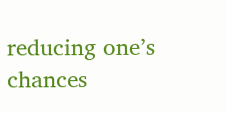reducing one’s chances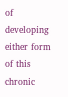of developing either form of this chronic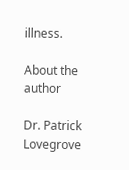illness.

About the author

Dr. Patrick Lovegrove